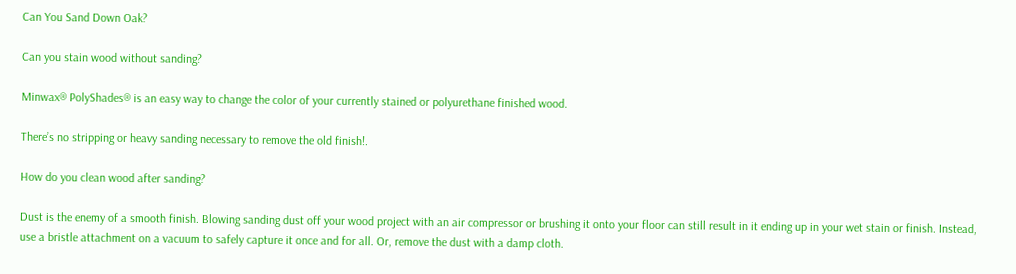Can You Sand Down Oak?

Can you stain wood without sanding?

Minwax® PolyShades® is an easy way to change the color of your currently stained or polyurethane finished wood.

There’s no stripping or heavy sanding necessary to remove the old finish!.

How do you clean wood after sanding?

Dust is the enemy of a smooth finish. Blowing sanding dust off your wood project with an air compressor or brushing it onto your floor can still result in it ending up in your wet stain or finish. Instead, use a bristle attachment on a vacuum to safely capture it once and for all. Or, remove the dust with a damp cloth.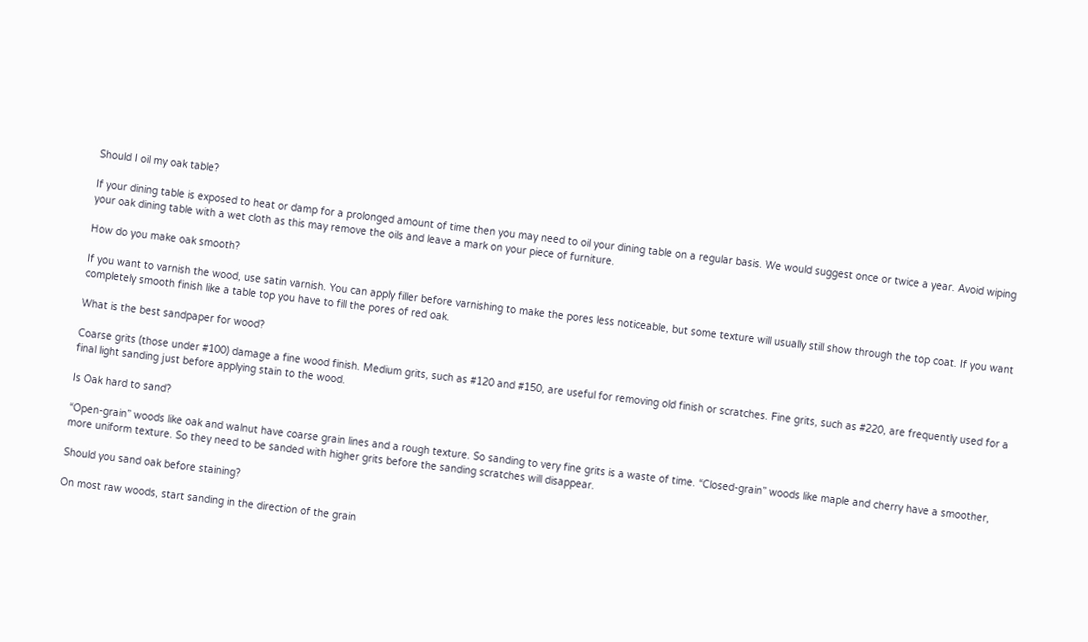Should I oil my oak table?

If your dining table is exposed to heat or damp for a prolonged amount of time then you may need to oil your dining table on a regular basis. We would suggest once or twice a year. Avoid wiping your oak dining table with a wet cloth as this may remove the oils and leave a mark on your piece of furniture.

How do you make oak smooth?

If you want to varnish the wood, use satin varnish. You can apply filler before varnishing to make the pores less noticeable, but some texture will usually still show through the top coat. If you want completely smooth finish like a table top you have to fill the pores of red oak.

What is the best sandpaper for wood?

Coarse grits (those under #100) damage a fine wood finish. Medium grits, such as #120 and #150, are useful for removing old finish or scratches. Fine grits, such as #220, are frequently used for a final light sanding just before applying stain to the wood.

Is Oak hard to sand?

“Open-grain” woods like oak and walnut have coarse grain lines and a rough texture. So sanding to very fine grits is a waste of time. “Closed-grain” woods like maple and cherry have a smoother, more uniform texture. So they need to be sanded with higher grits before the sanding scratches will disappear.

Should you sand oak before staining?

On most raw woods, start sanding in the direction of the grain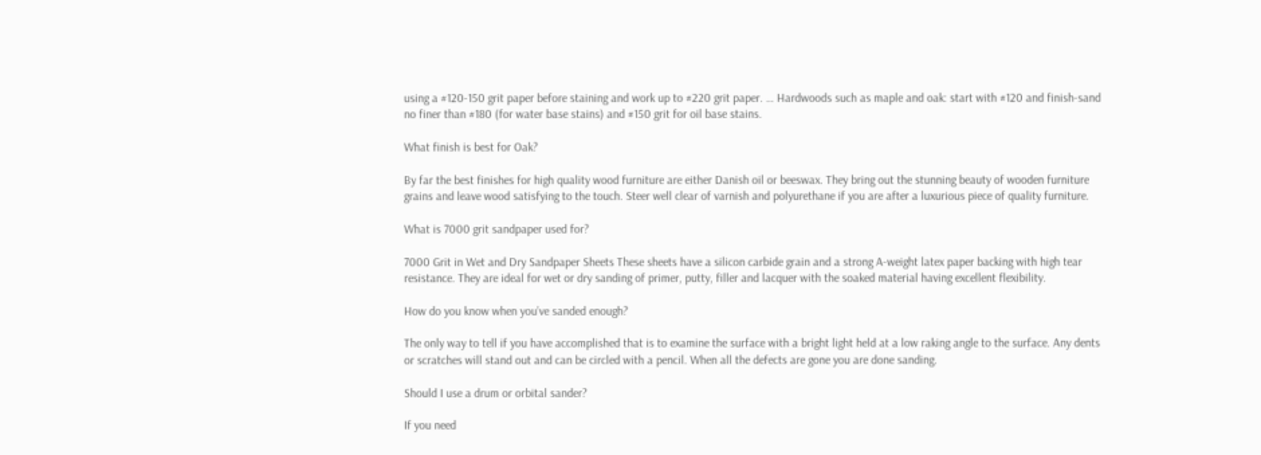using a #120-150 grit paper before staining and work up to #220 grit paper. … Hardwoods such as maple and oak: start with #120 and finish-sand no finer than #180 (for water base stains) and #150 grit for oil base stains.

What finish is best for Oak?

By far the best finishes for high quality wood furniture are either Danish oil or beeswax. They bring out the stunning beauty of wooden furniture grains and leave wood satisfying to the touch. Steer well clear of varnish and polyurethane if you are after a luxurious piece of quality furniture.

What is 7000 grit sandpaper used for?

7000 Grit in Wet and Dry Sandpaper Sheets These sheets have a silicon carbide grain and a strong A-weight latex paper backing with high tear resistance. They are ideal for wet or dry sanding of primer, putty, filler and lacquer with the soaked material having excellent flexibility.

How do you know when you’ve sanded enough?

The only way to tell if you have accomplished that is to examine the surface with a bright light held at a low raking angle to the surface. Any dents or scratches will stand out and can be circled with a pencil. When all the defects are gone you are done sanding.

Should I use a drum or orbital sander?

If you need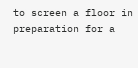to screen a floor in preparation for a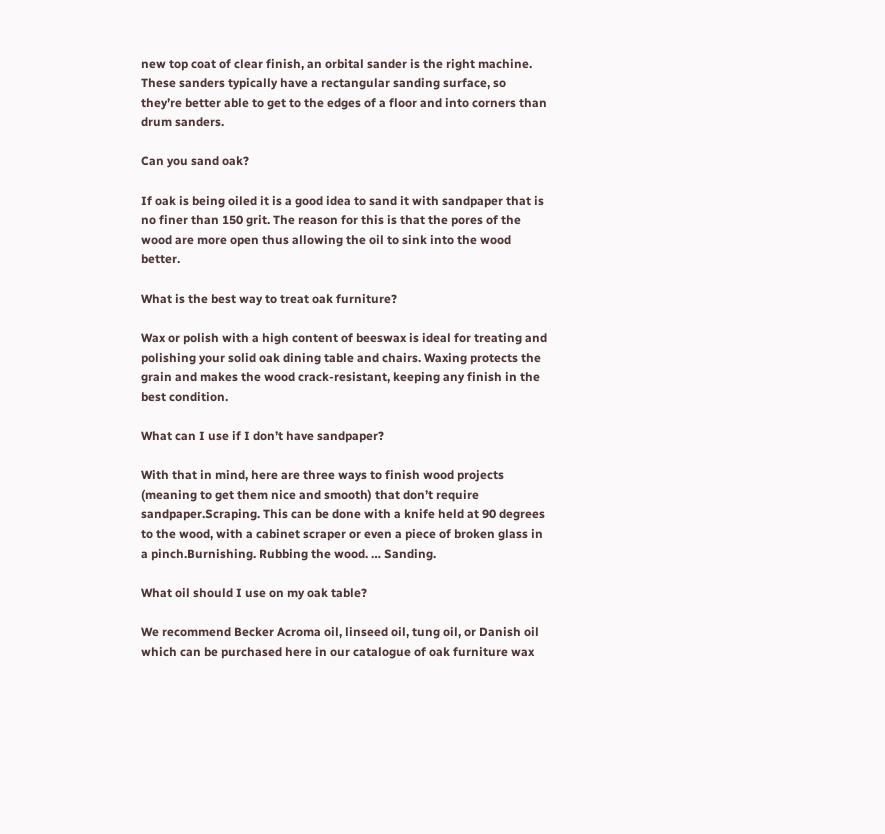new top coat of clear finish, an orbital sander is the right machine. These sanders typically have a rectangular sanding surface, so they’re better able to get to the edges of a floor and into corners than drum sanders.

Can you sand oak?

If oak is being oiled it is a good idea to sand it with sandpaper that is no finer than 150 grit. The reason for this is that the pores of the wood are more open thus allowing the oil to sink into the wood better.

What is the best way to treat oak furniture?

Wax or polish with a high content of beeswax is ideal for treating and polishing your solid oak dining table and chairs. Waxing protects the grain and makes the wood crack-resistant, keeping any finish in the best condition.

What can I use if I don’t have sandpaper?

With that in mind, here are three ways to finish wood projects (meaning to get them nice and smooth) that don’t require sandpaper.Scraping. This can be done with a knife held at 90 degrees to the wood, with a cabinet scraper or even a piece of broken glass in a pinch.Burnishing. Rubbing the wood. … Sanding.

What oil should I use on my oak table?

We recommend Becker Acroma oil, linseed oil, tung oil, or Danish oil which can be purchased here in our catalogue of oak furniture wax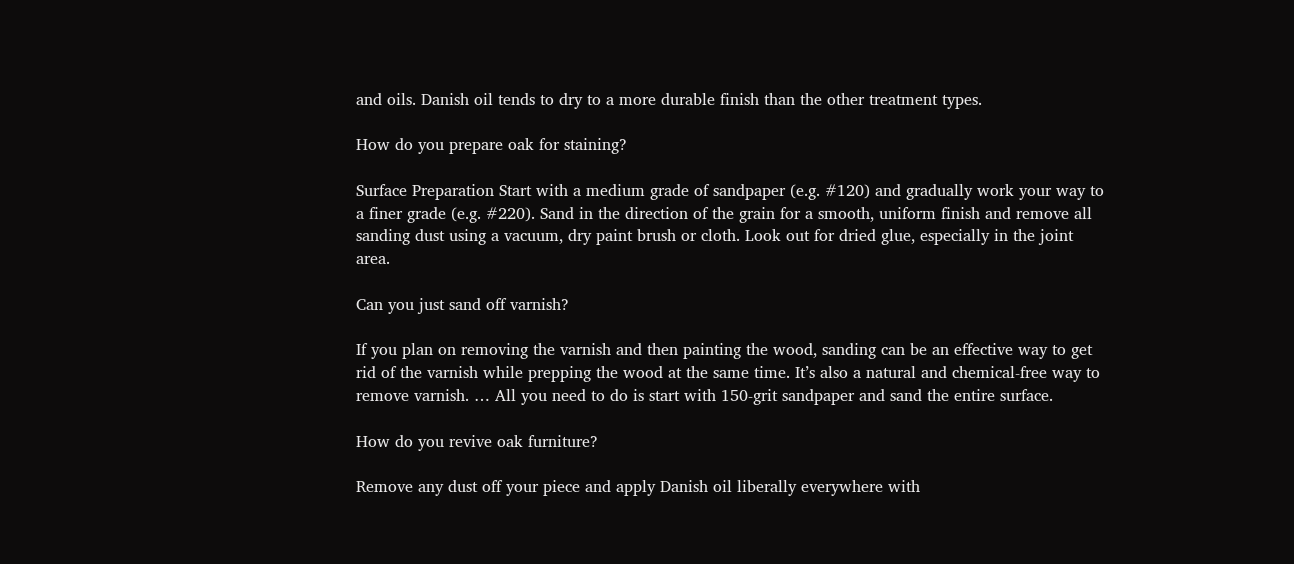and oils. Danish oil tends to dry to a more durable finish than the other treatment types.

How do you prepare oak for staining?

Surface Preparation Start with a medium grade of sandpaper (e.g. #120) and gradually work your way to a finer grade (e.g. #220). Sand in the direction of the grain for a smooth, uniform finish and remove all sanding dust using a vacuum, dry paint brush or cloth. Look out for dried glue, especially in the joint area.

Can you just sand off varnish?

If you plan on removing the varnish and then painting the wood, sanding can be an effective way to get rid of the varnish while prepping the wood at the same time. It’s also a natural and chemical-free way to remove varnish. … All you need to do is start with 150-grit sandpaper and sand the entire surface.

How do you revive oak furniture?

Remove any dust off your piece and apply Danish oil liberally everywhere with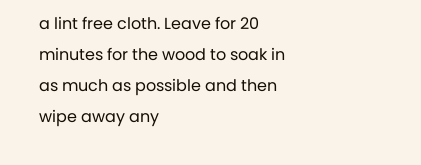a lint free cloth. Leave for 20 minutes for the wood to soak in as much as possible and then wipe away any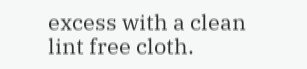excess with a clean lint free cloth.